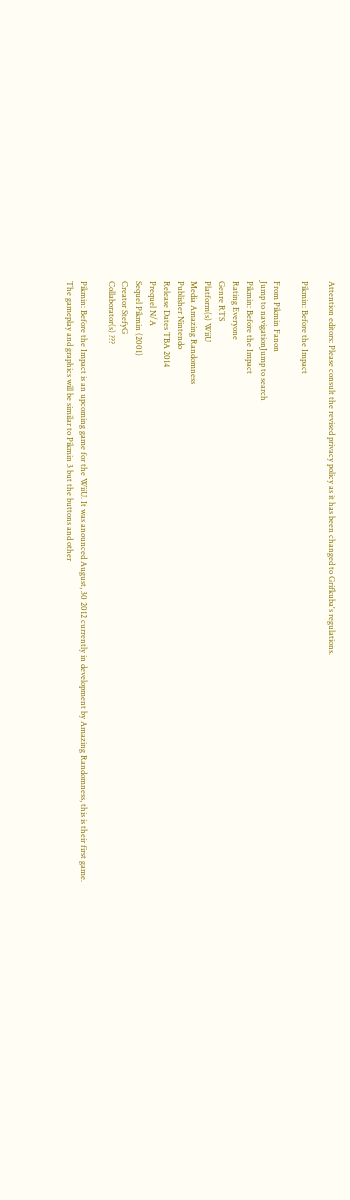Attention editors: Please consult the revised privacy policy as it has been changed to Grifkuba's regulations.

Pikmin: Before the Impact

From Pikmin Fanon
Jump to navigationJump to search
Pikmin: Before the Impact
Rating Everyone
Genre RTS
Platform(s) WiiU
Media Amazing Randomness
Publisher Nintendo
Release Dates TBA 2014
Prequel N/A
Sequel Pikmin (2001)
Creator StefyG
Collaborator(s) ???

Pikmin: Before the Impact is an upcoming game for the WiiU. It was anounced August, 30 2012 currently in development by Amazing Randomness, this is their first game. The gameplay and graphics will be similar to Pikmin 3 but the buttons and other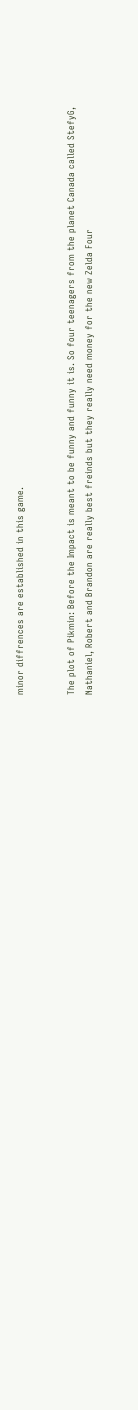minor diffrences are established in this game.


The plot of Pikmin: Before the Impact is meant to be funny and funny it is. So four teenagers from the planet Canada called StefyG, Nathaniel, Robert and Brandon are really best freinds but they really need money for the new Zelda Four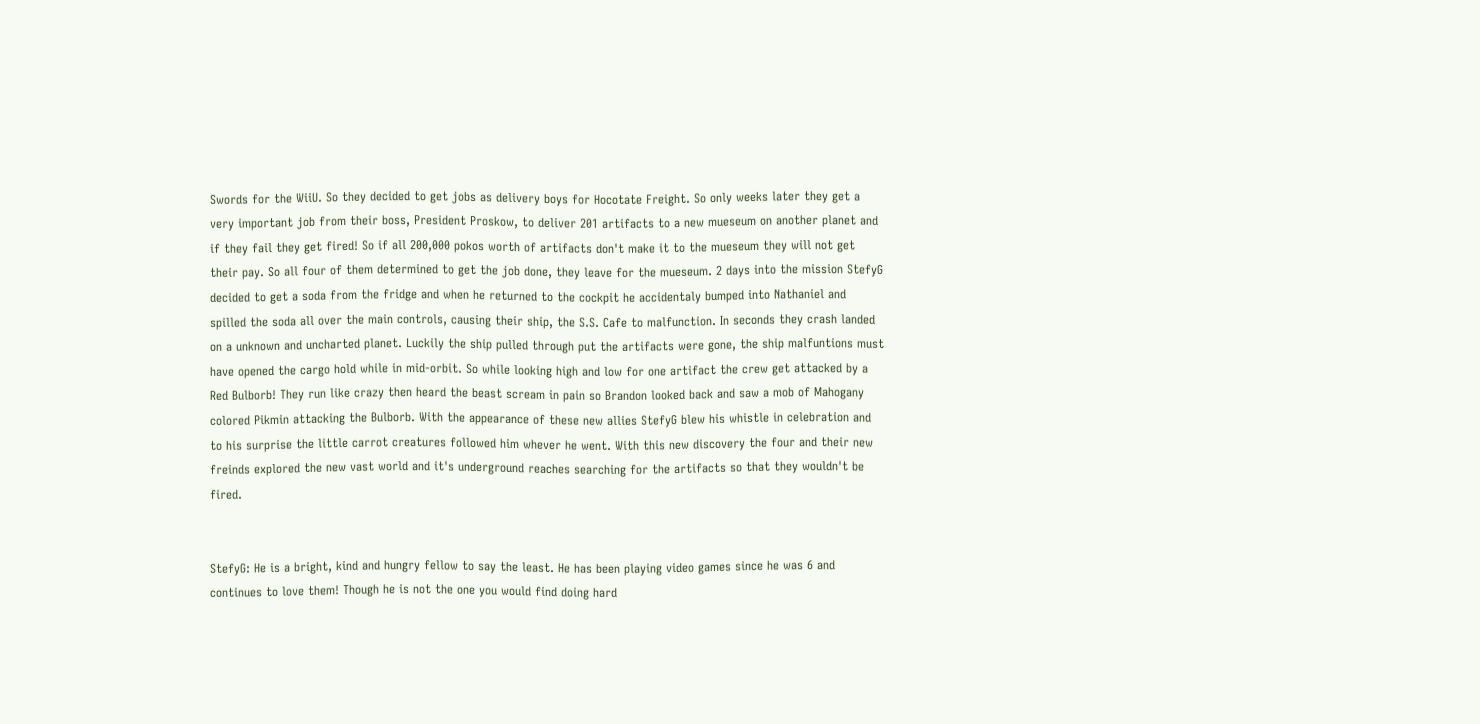Swords for the WiiU. So they decided to get jobs as delivery boys for Hocotate Freight. So only weeks later they get a very important job from their boss, President Proskow, to deliver 201 artifacts to a new mueseum on another planet and if they fail they get fired! So if all 200,000 pokos worth of artifacts don't make it to the mueseum they will not get their pay. So all four of them determined to get the job done, they leave for the mueseum. 2 days into the mission StefyG decided to get a soda from the fridge and when he returned to the cockpit he accidentaly bumped into Nathaniel and spilled the soda all over the main controls, causing their ship, the S.S. Cafe to malfunction. In seconds they crash landed on a unknown and uncharted planet. Luckily the ship pulled through put the artifacts were gone, the ship malfuntions must have opened the cargo hold while in mid-orbit. So while looking high and low for one artifact the crew get attacked by a Red Bulborb! They run like crazy then heard the beast scream in pain so Brandon looked back and saw a mob of Mahogany colored Pikmin attacking the Bulborb. With the appearance of these new allies StefyG blew his whistle in celebration and to his surprise the little carrot creatures followed him whever he went. With this new discovery the four and their new freinds explored the new vast world and it's underground reaches searching for the artifacts so that they wouldn't be fired.


StefyG: He is a bright, kind and hungry fellow to say the least. He has been playing video games since he was 6 and continues to love them! Though he is not the one you would find doing hard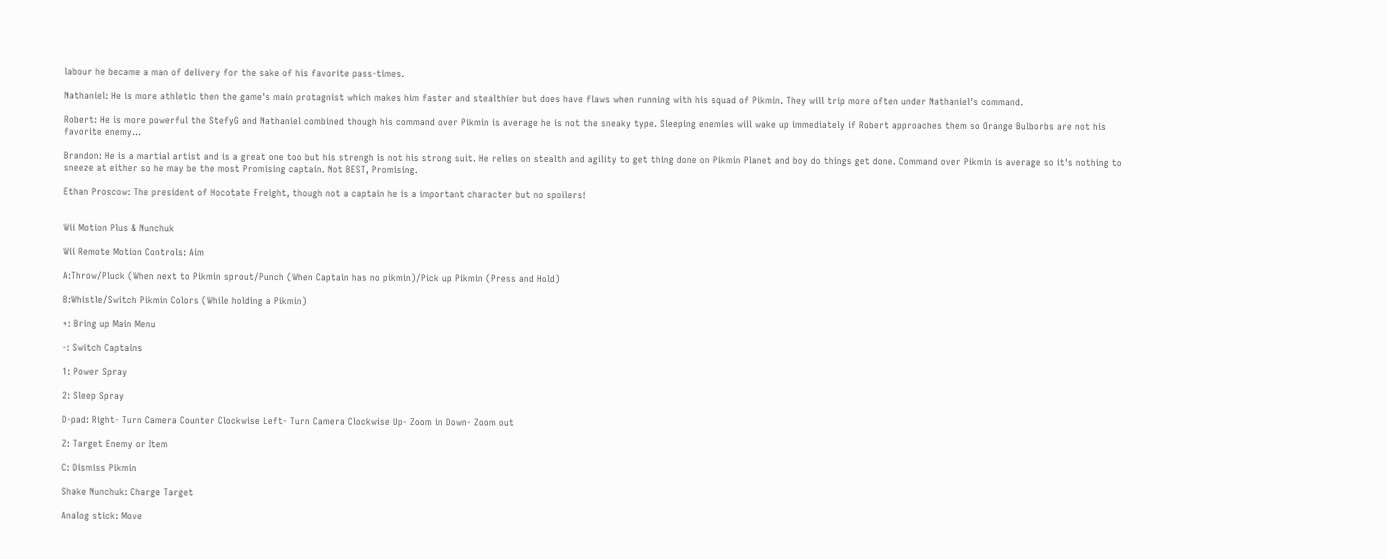labour he became a man of delivery for the sake of his favorite pass-times.

Nathaniel: He is more athletic then the game's main protagnist which makes him faster and stealthier but does have flaws when running with his squad of Pikmin. They will trip more often under Nathaniel's command.

Robert: He is more powerful the StefyG and Nathaniel combined though his command over Pikmin is average he is not the sneaky type. Sleeping enemies will wake up immediately if Robert approaches them so Orange Bulborbs are not his favorite enemy...

Brandon: He is a martial artist and is a great one too but his strengh is not his strong suit. He relies on stealth and agility to get thing done on Pikmin Planet and boy do things get done. Command over Pikmin is average so it's nothing to sneeze at either so he may be the most Promising captain. Not BEST, Promising.

Ethan Proscow: The president of Hocotate Freight, though not a captain he is a important character but no spoilers!


Wii Motion Plus & Nunchuk

Wii Remote Motion Controls: Aim

A:Throw/Pluck (When next to Pikmin sprout/Punch (When Captain has no pikmin)/Pick up Pikmin (Press and Hold)

B:Whistle/Switch Pikmin Colors (While holding a Pikmin)

+: Bring up Main Menu

-: Switch Captains

1: Power Spray

2: Sleep Spray

D-pad: Right- Turn Camera Counter Clockwise Left- Turn Camera Clockwise Up- Zoom in Down- Zoom out

Z: Target Enemy or Item

C: Dismiss Pikmin

Shake Nunchuk: Charge Target

Analog stick: Move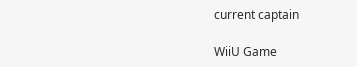current captain

WiiU Game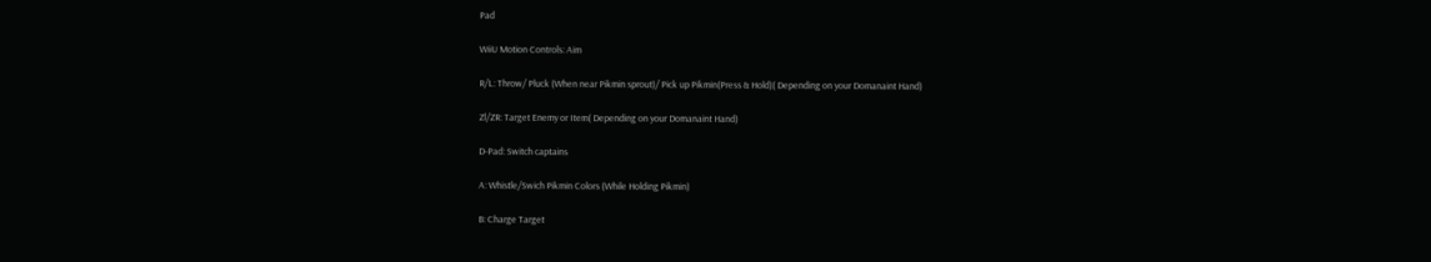Pad

WiiU Motion Controls: Aim

R/L: Throw/ Pluck (When near Pikmin sprout)/ Pick up Pikmin(Press & Hold)( Depending on your Domanaint Hand)

Zl/ZR: Target Enemy or Item( Depending on your Domanaint Hand)

D-Pad: Switch captains

A: Whistle/Swich Pikmin Colors (While Holding Pikmin)

B: Charge Target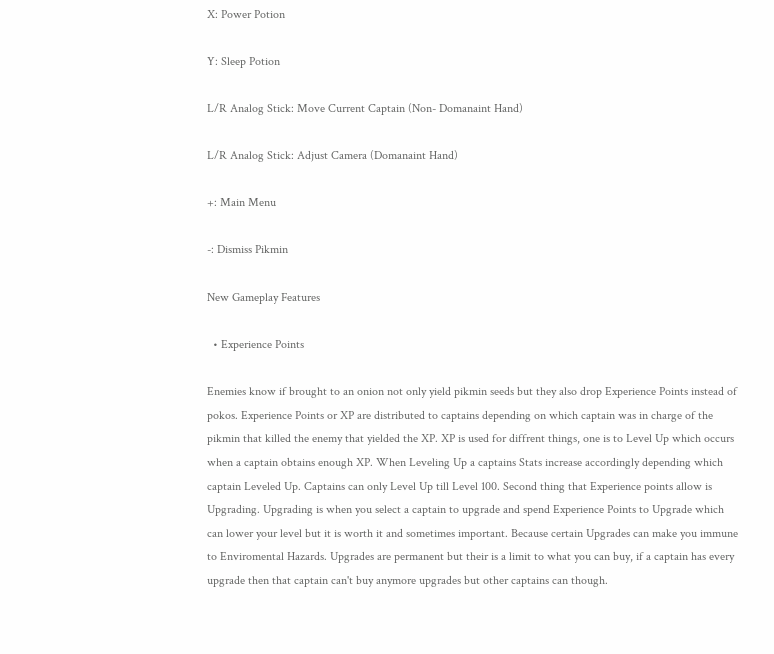X: Power Potion

Y: Sleep Potion

L/R Analog Stick: Move Current Captain (Non- Domanaint Hand)

L/R Analog Stick: Adjust Camera (Domanaint Hand)

+: Main Menu

-: Dismiss Pikmin

New Gameplay Features

  • Experience Points

Enemies know if brought to an onion not only yield pikmin seeds but they also drop Experience Points instead of pokos. Experience Points or XP are distributed to captains depending on which captain was in charge of the pikmin that killed the enemy that yielded the XP. XP is used for diffrent things, one is to Level Up which occurs when a captain obtains enough XP. When Leveling Up a captains Stats increase accordingly depending which captain Leveled Up. Captains can only Level Up till Level 100. Second thing that Experience points allow is Upgrading. Upgrading is when you select a captain to upgrade and spend Experience Points to Upgrade which can lower your level but it is worth it and sometimes important. Because certain Upgrades can make you immune to Enviromental Hazards. Upgrades are permanent but their is a limit to what you can buy, if a captain has every upgrade then that captain can't buy anymore upgrades but other captains can though.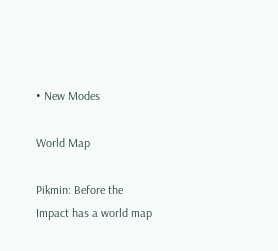• New Modes

World Map

Pikmin: Before the Impact has a world map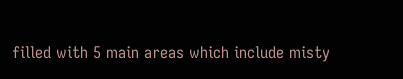filled with 5 main areas which include misty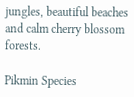jungles, beautiful beaches and calm cherry blossom forests.

Pikmin Species